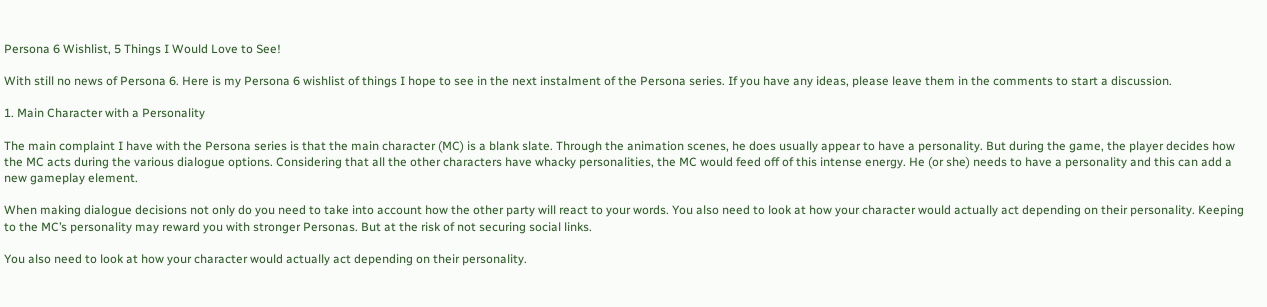Persona 6 Wishlist, 5 Things I Would Love to See!

With still no news of Persona 6. Here is my Persona 6 wishlist of things I hope to see in the next instalment of the Persona series. If you have any ideas, please leave them in the comments to start a discussion.

1. Main Character with a Personality

The main complaint I have with the Persona series is that the main character (MC) is a blank slate. Through the animation scenes, he does usually appear to have a personality. But during the game, the player decides how the MC acts during the various dialogue options. Considering that all the other characters have whacky personalities, the MC would feed off of this intense energy. He (or she) needs to have a personality and this can add a new gameplay element.

When making dialogue decisions not only do you need to take into account how the other party will react to your words. You also need to look at how your character would actually act depending on their personality. Keeping to the MC’s personality may reward you with stronger Personas. But at the risk of not securing social links.

You also need to look at how your character would actually act depending on their personality.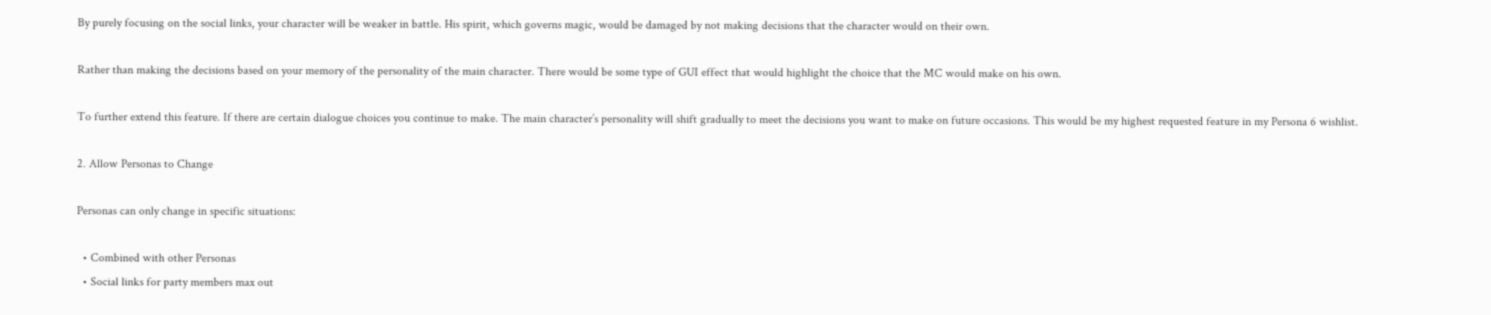By purely focusing on the social links, your character will be weaker in battle. His spirit, which governs magic, would be damaged by not making decisions that the character would on their own.

Rather than making the decisions based on your memory of the personality of the main character. There would be some type of GUI effect that would highlight the choice that the MC would make on his own.

To further extend this feature. If there are certain dialogue choices you continue to make. The main character’s personality will shift gradually to meet the decisions you want to make on future occasions. This would be my highest requested feature in my Persona 6 wishlist.

2. Allow Personas to Change

Personas can only change in specific situations:

  • Combined with other Personas
  • Social links for party members max out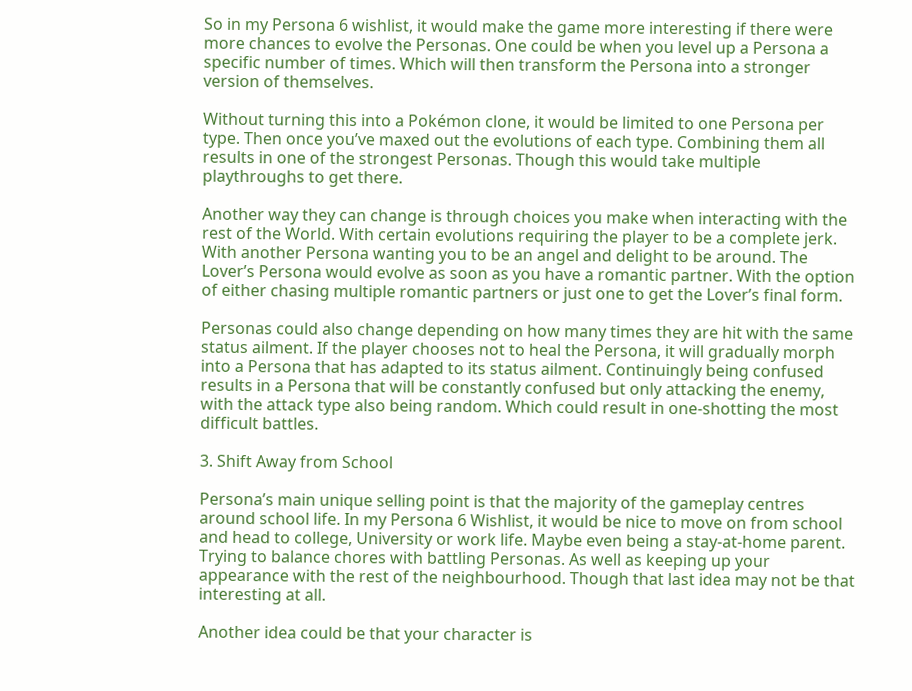So in my Persona 6 wishlist, it would make the game more interesting if there were more chances to evolve the Personas. One could be when you level up a Persona a specific number of times. Which will then transform the Persona into a stronger version of themselves.

Without turning this into a Pokémon clone, it would be limited to one Persona per type. Then once you’ve maxed out the evolutions of each type. Combining them all results in one of the strongest Personas. Though this would take multiple playthroughs to get there.

Another way they can change is through choices you make when interacting with the rest of the World. With certain evolutions requiring the player to be a complete jerk. With another Persona wanting you to be an angel and delight to be around. The Lover’s Persona would evolve as soon as you have a romantic partner. With the option of either chasing multiple romantic partners or just one to get the Lover’s final form.

Personas could also change depending on how many times they are hit with the same status ailment. If the player chooses not to heal the Persona, it will gradually morph into a Persona that has adapted to its status ailment. Continuingly being confused results in a Persona that will be constantly confused but only attacking the enemy, with the attack type also being random. Which could result in one-shotting the most difficult battles.

3. Shift Away from School

Persona’s main unique selling point is that the majority of the gameplay centres around school life. In my Persona 6 Wishlist, it would be nice to move on from school and head to college, University or work life. Maybe even being a stay-at-home parent. Trying to balance chores with battling Personas. As well as keeping up your appearance with the rest of the neighbourhood. Though that last idea may not be that interesting at all.

Another idea could be that your character is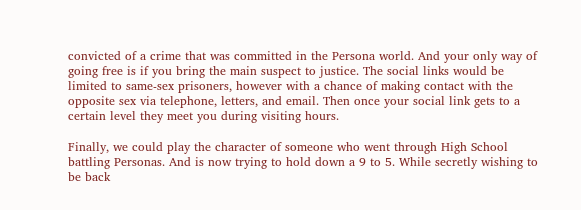convicted of a crime that was committed in the Persona world. And your only way of going free is if you bring the main suspect to justice. The social links would be limited to same-sex prisoners, however with a chance of making contact with the opposite sex via telephone, letters, and email. Then once your social link gets to a certain level they meet you during visiting hours.

Finally, we could play the character of someone who went through High School battling Personas. And is now trying to hold down a 9 to 5. While secretly wishing to be back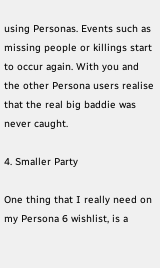using Personas. Events such as missing people or killings start to occur again. With you and the other Persona users realise that the real big baddie was never caught.

4. Smaller Party

One thing that I really need on my Persona 6 wishlist, is a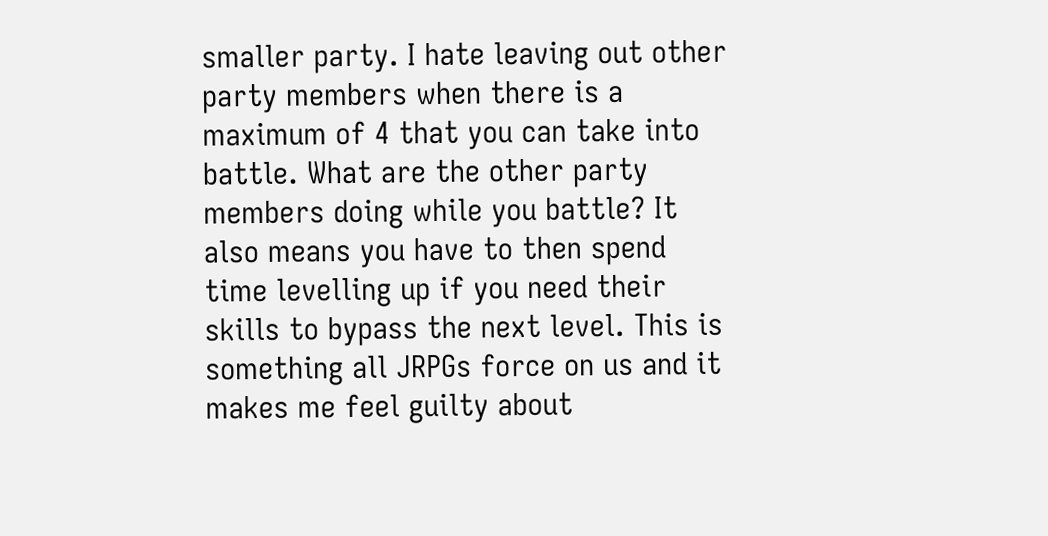smaller party. I hate leaving out other party members when there is a maximum of 4 that you can take into battle. What are the other party members doing while you battle? It also means you have to then spend time levelling up if you need their skills to bypass the next level. This is something all JRPGs force on us and it makes me feel guilty about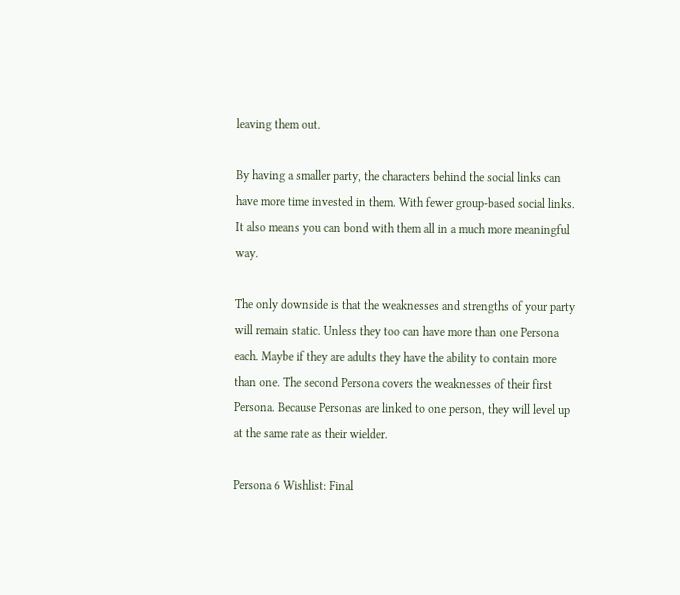leaving them out.

By having a smaller party, the characters behind the social links can have more time invested in them. With fewer group-based social links. It also means you can bond with them all in a much more meaningful way.

The only downside is that the weaknesses and strengths of your party will remain static. Unless they too can have more than one Persona each. Maybe if they are adults they have the ability to contain more than one. The second Persona covers the weaknesses of their first Persona. Because Personas are linked to one person, they will level up at the same rate as their wielder.

Persona 6 Wishlist: Final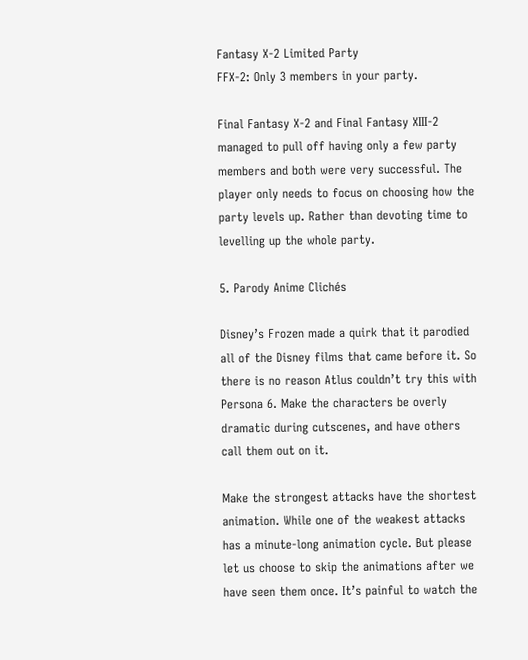Fantasy X-2 Limited Party
FFX-2: Only 3 members in your party.

Final Fantasy X-2 and Final Fantasy XIII-2 managed to pull off having only a few party members and both were very successful. The player only needs to focus on choosing how the party levels up. Rather than devoting time to levelling up the whole party.

5. Parody Anime Clichés

Disney’s Frozen made a quirk that it parodied all of the Disney films that came before it. So there is no reason Atlus couldn’t try this with Persona 6. Make the characters be overly dramatic during cutscenes, and have others call them out on it.

Make the strongest attacks have the shortest animation. While one of the weakest attacks has a minute-long animation cycle. But please let us choose to skip the animations after we have seen them once. It’s painful to watch the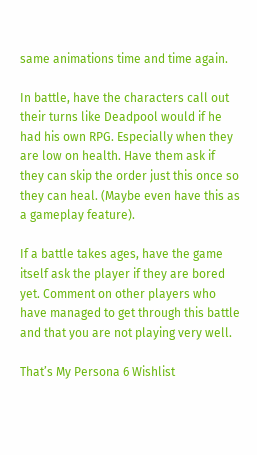same animations time and time again.

In battle, have the characters call out their turns like Deadpool would if he had his own RPG. Especially when they are low on health. Have them ask if they can skip the order just this once so they can heal. (Maybe even have this as a gameplay feature).

If a battle takes ages, have the game itself ask the player if they are bored yet. Comment on other players who have managed to get through this battle and that you are not playing very well.

That’s My Persona 6 Wishlist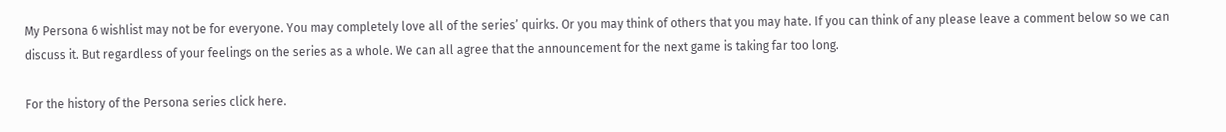My Persona 6 wishlist may not be for everyone. You may completely love all of the series’ quirks. Or you may think of others that you may hate. If you can think of any please leave a comment below so we can discuss it. But regardless of your feelings on the series as a whole. We can all agree that the announcement for the next game is taking far too long.

For the history of the Persona series click here.